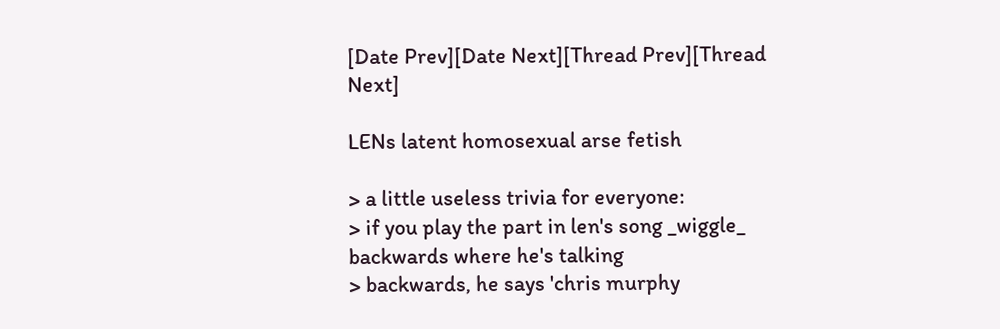[Date Prev][Date Next][Thread Prev][Thread Next]

LENs latent homosexual arse fetish

> a little useless trivia for everyone:
> if you play the part in len's song _wiggle_ backwards where he's talking
> backwards, he says 'chris murphy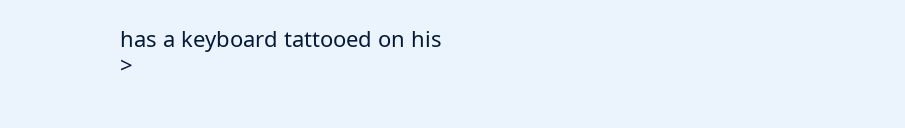has a keyboard tattooed on his
>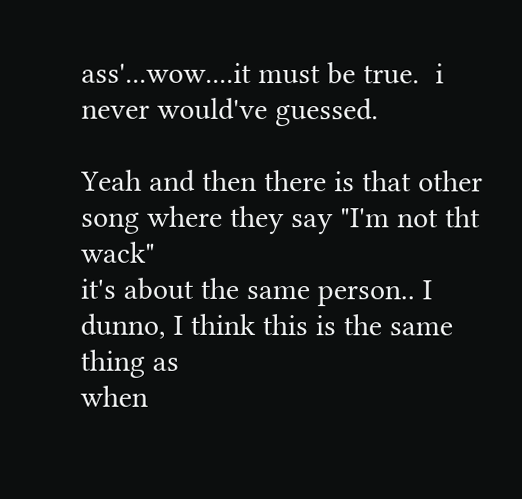ass'...wow....it must be true.  i never would've guessed.

Yeah and then there is that other song where they say "I'm not tht wack"
it's about the same person.. I dunno, I think this is the same thing as
when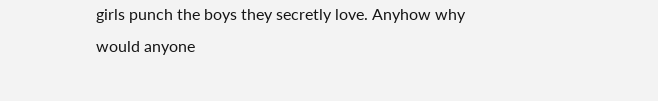girls punch the boys they secretly love. Anyhow why would anyone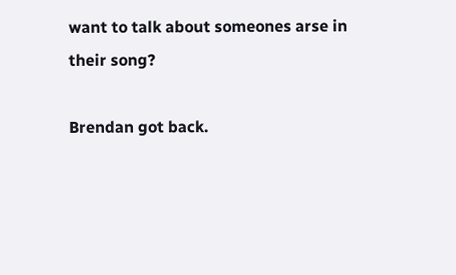want to talk about someones arse in their song?

Brendan got back.